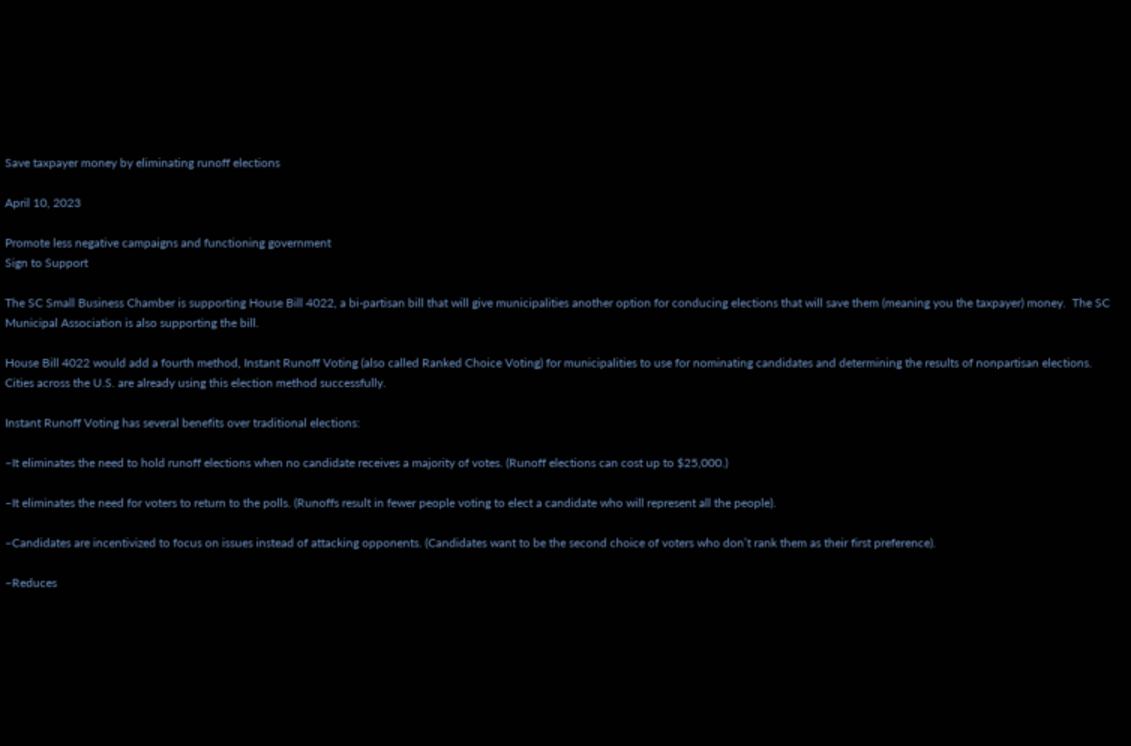Save taxpayer money by eliminating runoff elections

April 10, 2023

Promote less negative campaigns and functioning government
Sign to Support

The SC Small Business Chamber is supporting House Bill 4022, a bi-partisan bill that will give municipalities another option for conducing elections that will save them (meaning you the taxpayer) money.  The SC Municipal Association is also supporting the bill.

House Bill 4022 would add a fourth method, Instant Runoff Voting (also called Ranked Choice Voting) for municipalities to use for nominating candidates and determining the results of nonpartisan elections.  Cities across the U.S. are already using this election method successfully.

Instant Runoff Voting has several benefits over traditional elections:

–It eliminates the need to hold runoff elections when no candidate receives a majority of votes. (Runoff elections can cost up to $25,000.)

–It eliminates the need for voters to return to the polls. (Runoffs result in fewer people voting to elect a candidate who will represent all the people).

–Candidates are incentivized to focus on issues instead of attacking opponents. (Candidates want to be the second choice of voters who don’t rank them as their first preference).

–Reduces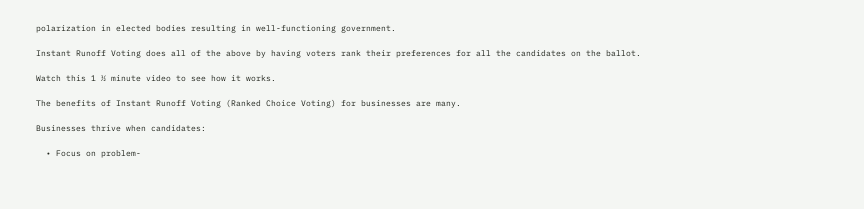polarization in elected bodies resulting in well-functioning government.

Instant Runoff Voting does all of the above by having voters rank their preferences for all the candidates on the ballot.

Watch this 1 ½ minute video to see how it works.

The benefits of Instant Runoff Voting (Ranked Choice Voting) for businesses are many.

Businesses thrive when candidates:

  • Focus on problem-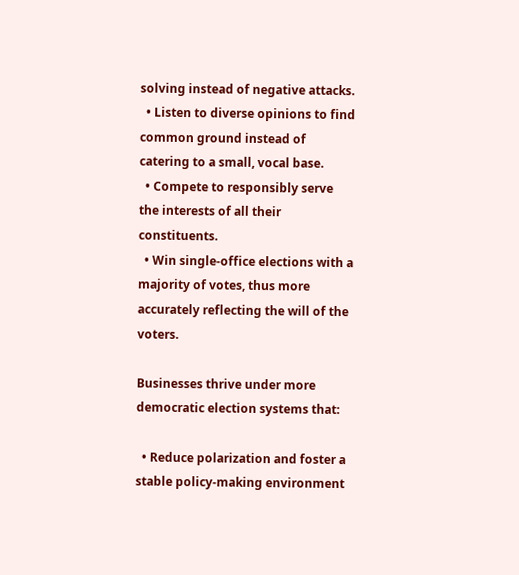solving instead of negative attacks.
  • Listen to diverse opinions to find common ground instead of catering to a small, vocal base.
  • Compete to responsibly serve the interests of all their constituents.
  • Win single-office elections with a majority of votes, thus more accurately reflecting the will of the voters.

Businesses thrive under more democratic election systems that:

  • Reduce polarization and foster a stable policy-making environment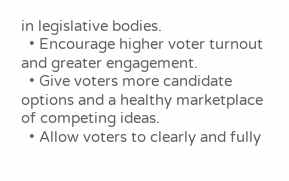in legislative bodies.
  • Encourage higher voter turnout and greater engagement.
  • Give voters more candidate options and a healthy marketplace of competing ideas.
  • Allow voters to clearly and fully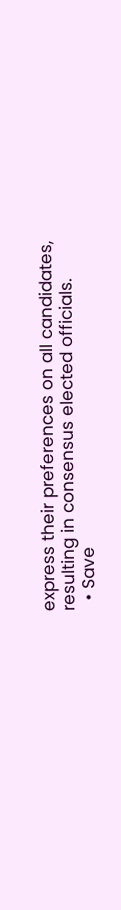express their preferences on all candidates, resulting in consensus elected officials.
  • Save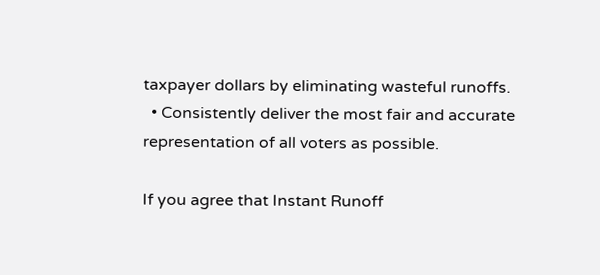taxpayer dollars by eliminating wasteful runoffs.
  • Consistently deliver the most fair and accurate representation of all voters as possible.

If you agree that Instant Runoff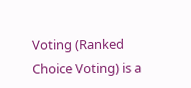Voting (Ranked Choice Voting) is a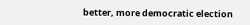better, more democratic election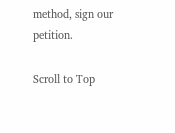method, sign our petition.

Scroll to Top